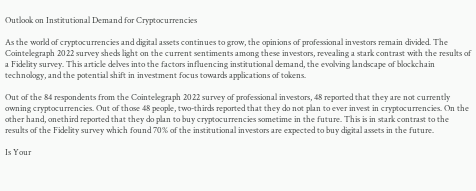Outlook on Institutional Demand for Cryptocurrencies

As the world of cryptocurrencies and digital assets continues to grow, the opinions of professional investors remain divided. The Cointelegraph 2022 survey sheds light on the current sentiments among these investors, revealing a stark contrast with the results of a Fidelity survey. This article delves into the factors influencing institutional demand, the evolving landscape of blockchain technology, and the potential shift in investment focus towards applications of tokens.

Out of the 84 respondents from the Cointelegraph 2022 survey of professional investors, 48 reported that they are not currently owning cryptocurrencies. Out of those 48 people, two-thirds reported that they do not plan to ever invest in cryptocurrencies. On the other hand, onethird reported that they do plan to buy cryptocurrencies sometime in the future. This is in stark contrast to the results of the Fidelity survey which found 70% of the institutional investors are expected to buy digital assets in the future.

Is Your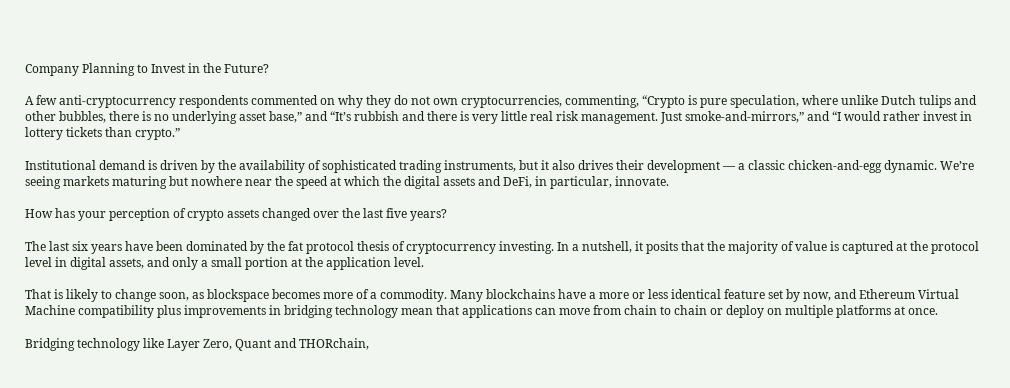Company Planning to Invest in the Future?

A few anti-cryptocurrency respondents commented on why they do not own cryptocurrencies, commenting, “Crypto is pure speculation, where unlike Dutch tulips and other bubbles, there is no underlying asset base,” and “It’s rubbish and there is very little real risk management. Just smoke-and-mirrors,” and “I would rather invest in lottery tickets than crypto.”

Institutional demand is driven by the availability of sophisticated trading instruments, but it also drives their development — a classic chicken-and-egg dynamic. We’re seeing markets maturing but nowhere near the speed at which the digital assets and DeFi, in particular, innovate.

How has your perception of crypto assets changed over the last five years?

The last six years have been dominated by the fat protocol thesis of cryptocurrency investing. In a nutshell, it posits that the majority of value is captured at the protocol level in digital assets, and only a small portion at the application level.

That is likely to change soon, as blockspace becomes more of a commodity. Many blockchains have a more or less identical feature set by now, and Ethereum Virtual Machine compatibility plus improvements in bridging technology mean that applications can move from chain to chain or deploy on multiple platforms at once.

Bridging technology like Layer Zero, Quant and THORchain,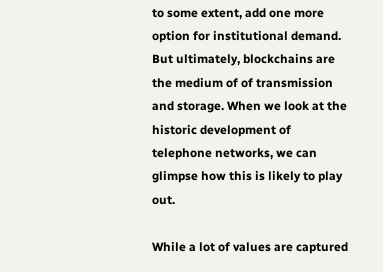to some extent, add one more option for institutional demand. But ultimately, blockchains are the medium of of transmission and storage. When we look at the historic development of telephone networks, we can glimpse how this is likely to play out.

While a lot of values are captured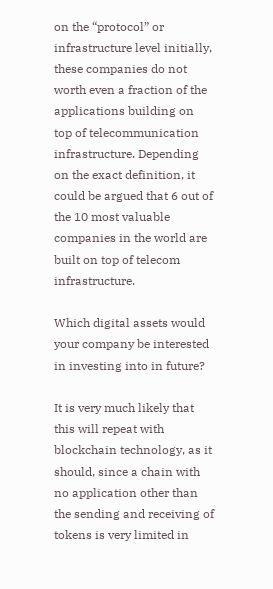on the “protocol” or infrastructure level initially, these companies do not worth even a fraction of the applications building on top of telecommunication infrastructure. Depending on the exact definition, it could be argued that 6 out of the 10 most valuable companies in the world are built on top of telecom infrastructure.

Which digital assets would your company be interested in investing into in future?

It is very much likely that this will repeat with blockchain technology, as it should, since a chain with no application other than the sending and receiving of tokens is very limited in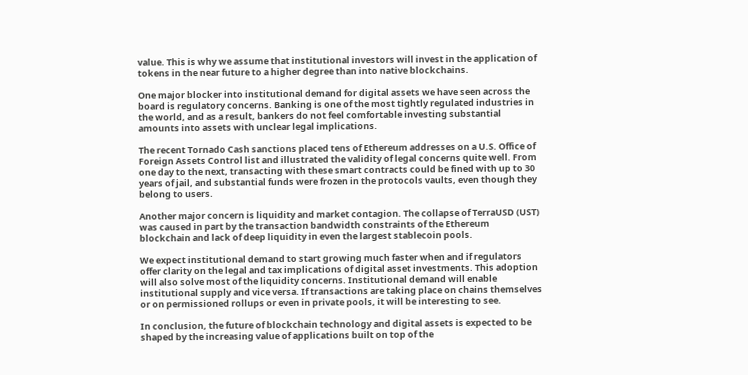value. This is why we assume that institutional investors will invest in the application of tokens in the near future to a higher degree than into native blockchains.

One major blocker into institutional demand for digital assets we have seen across the board is regulatory concerns. Banking is one of the most tightly regulated industries in the world, and as a result, bankers do not feel comfortable investing substantial amounts into assets with unclear legal implications.

The recent Tornado Cash sanctions placed tens of Ethereum addresses on a U.S. Office of Foreign Assets Control list and illustrated the validity of legal concerns quite well. From one day to the next, transacting with these smart contracts could be fined with up to 30 years of jail, and substantial funds were frozen in the protocols vaults, even though they belong to users.

Another major concern is liquidity and market contagion. The collapse of TerraUSD (UST) was caused in part by the transaction bandwidth constraints of the Ethereum blockchain and lack of deep liquidity in even the largest stablecoin pools.

We expect institutional demand to start growing much faster when and if regulators offer clarity on the legal and tax implications of digital asset investments. This adoption will also solve most of the liquidity concerns. Institutional demand will enable institutional supply and vice versa. If transactions are taking place on chains themselves or on permissioned rollups or even in private pools, it will be interesting to see.

In conclusion, the future of blockchain technology and digital assets is expected to be shaped by the increasing value of applications built on top of the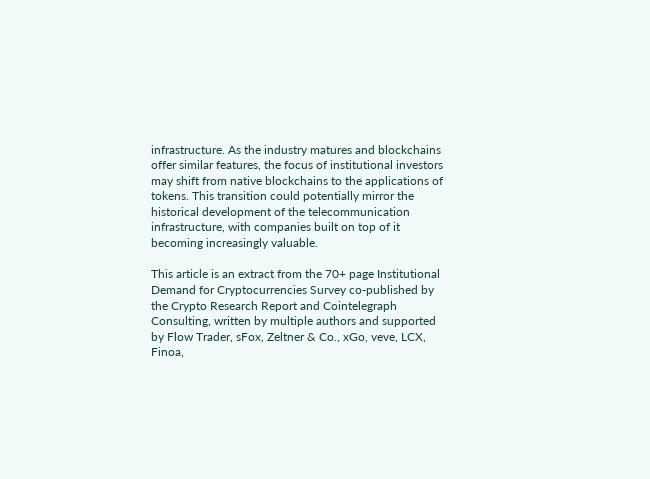infrastructure. As the industry matures and blockchains offer similar features, the focus of institutional investors may shift from native blockchains to the applications of tokens. This transition could potentially mirror the historical development of the telecommunication infrastructure, with companies built on top of it becoming increasingly valuable.

This article is an extract from the 70+ page Institutional Demand for Cryptocurrencies Survey co-published by the Crypto Research Report and Cointelegraph Consulting, written by multiple authors and supported by Flow Trader, sFox, Zeltner & Co., xGo, veve, LCX, Finoa,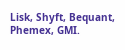Lisk, Shyft, Bequant, Phemex, GMI.